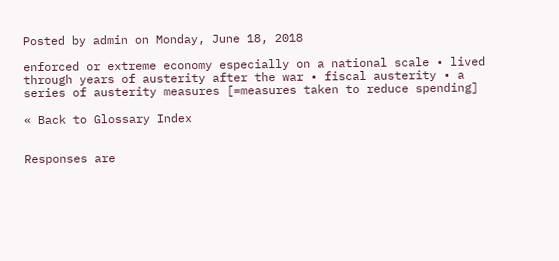Posted by admin on Monday, June 18, 2018

enforced or extreme economy especially on a national scale • lived through years of austerity after the war • fiscal austerity • a series of austerity measures [=measures taken to reduce spending]

« Back to Glossary Index


Responses are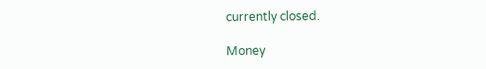currently closed.

Money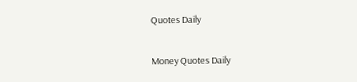Quotes Daily

Money Quotes Daily